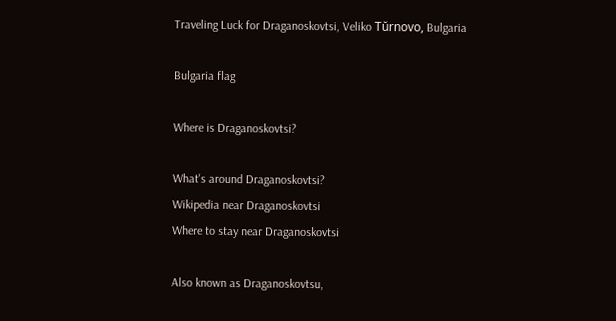Traveling Luck for Draganoskovtsi, Veliko Tŭrnovo, Bulgaria

Bulgaria flag

Where is Draganoskovtsi?

What's around Draganoskovtsi?
Wikipedia near Draganoskovtsi
Where to stay near Draganoskovtsi

Also known as Draganoskovtsu,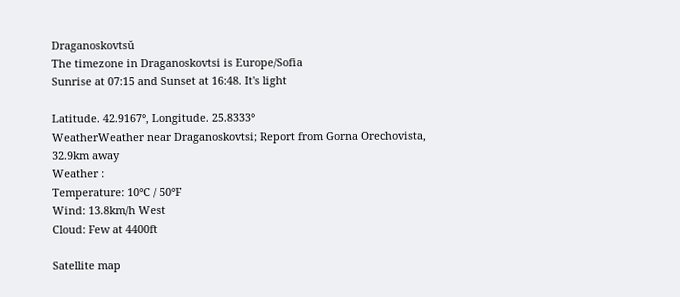Draganoskovtsŭ
The timezone in Draganoskovtsi is Europe/Sofia
Sunrise at 07:15 and Sunset at 16:48. It's light

Latitude. 42.9167°, Longitude. 25.8333°
WeatherWeather near Draganoskovtsi; Report from Gorna Orechovista, 32.9km away
Weather :
Temperature: 10°C / 50°F
Wind: 13.8km/h West
Cloud: Few at 4400ft

Satellite map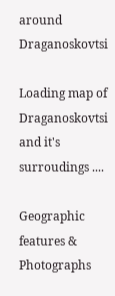around Draganoskovtsi

Loading map of Draganoskovtsi and it's surroudings ....

Geographic features & Photographs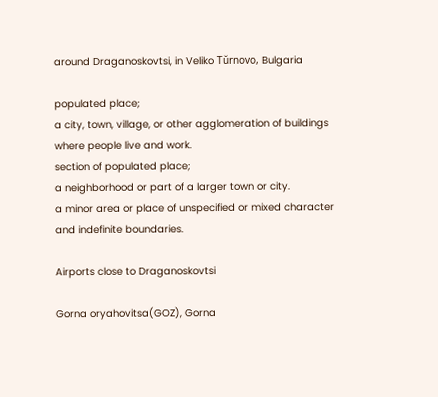around Draganoskovtsi, in Veliko Tŭrnovo, Bulgaria

populated place;
a city, town, village, or other agglomeration of buildings where people live and work.
section of populated place;
a neighborhood or part of a larger town or city.
a minor area or place of unspecified or mixed character and indefinite boundaries.

Airports close to Draganoskovtsi

Gorna oryahovitsa(GOZ), Gorna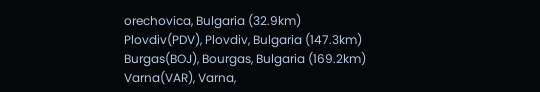orechovica, Bulgaria (32.9km)
Plovdiv(PDV), Plovdiv, Bulgaria (147.3km)
Burgas(BOJ), Bourgas, Bulgaria (169.2km)
Varna(VAR), Varna,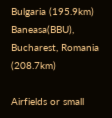Bulgaria (195.9km)
Baneasa(BBU), Bucharest, Romania (208.7km)

Airfields or small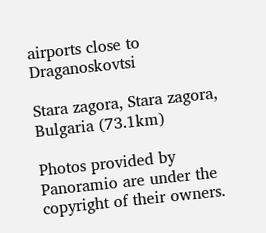airports close to Draganoskovtsi

Stara zagora, Stara zagora, Bulgaria (73.1km)

Photos provided by Panoramio are under the copyright of their owners.